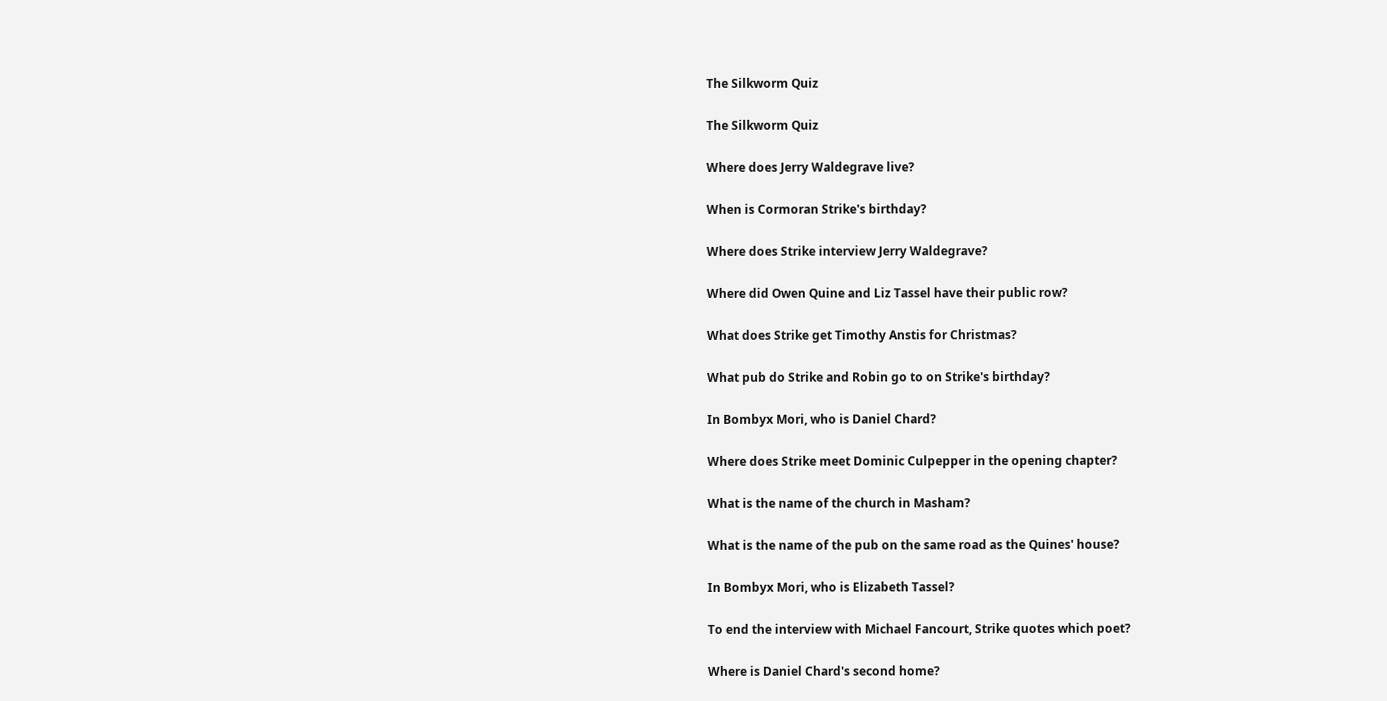The Silkworm Quiz

The Silkworm Quiz

Where does Jerry Waldegrave live?

When is Cormoran Strike's birthday?

Where does Strike interview Jerry Waldegrave?

Where did Owen Quine and Liz Tassel have their public row?

What does Strike get Timothy Anstis for Christmas?

What pub do Strike and Robin go to on Strike's birthday?

In Bombyx Mori, who is Daniel Chard?

Where does Strike meet Dominic Culpepper in the opening chapter?

What is the name of the church in Masham?

What is the name of the pub on the same road as the Quines' house?

In Bombyx Mori, who is Elizabeth Tassel?

To end the interview with Michael Fancourt, Strike quotes which poet?

Where is Daniel Chard's second home?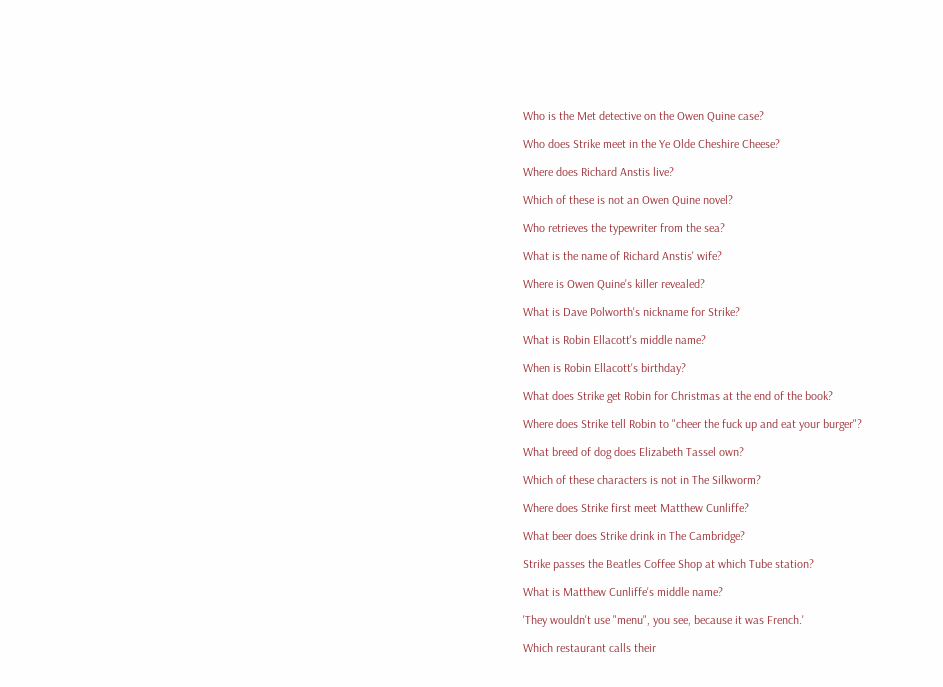Who is the Met detective on the Owen Quine case?

Who does Strike meet in the Ye Olde Cheshire Cheese?

Where does Richard Anstis live?

Which of these is not an Owen Quine novel?

Who retrieves the typewriter from the sea?

What is the name of Richard Anstis' wife?

Where is Owen Quine's killer revealed?

What is Dave Polworth's nickname for Strike?

What is Robin Ellacott's middle name?

When is Robin Ellacott's birthday?

What does Strike get Robin for Christmas at the end of the book?

Where does Strike tell Robin to "cheer the fuck up and eat your burger"?

What breed of dog does Elizabeth Tassel own?

Which of these characters is not in The Silkworm?

Where does Strike first meet Matthew Cunliffe?

What beer does Strike drink in The Cambridge?

Strike passes the Beatles Coffee Shop at which Tube station?

What is Matthew Cunliffe's middle name?

'They wouldn't use "menu", you see, because it was French.'

Which restaurant calls their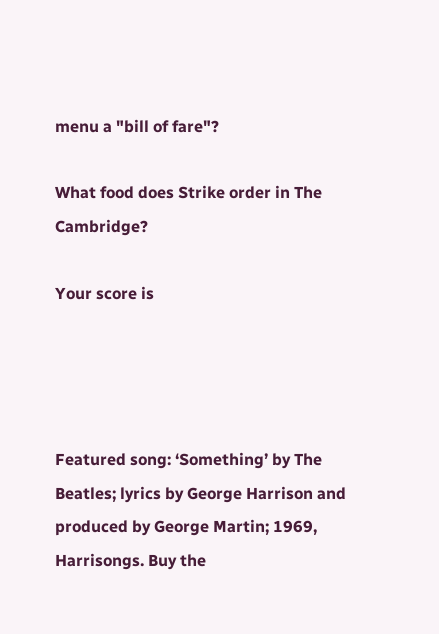menu a "bill of fare"?

What food does Strike order in The Cambridge?

Your score is




Featured song: ‘Something’ by The Beatles; lyrics by George Harrison and produced by George Martin; 1969, Harrisongs. Buy the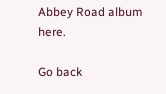Abbey Road album here.

Go back